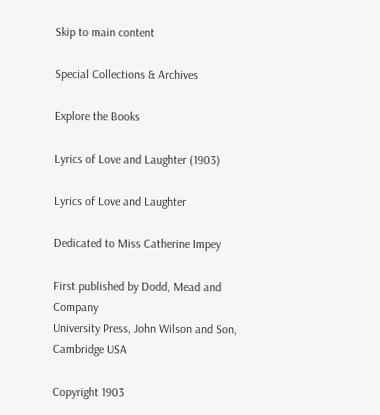Skip to main content

Special Collections & Archives

Explore the Books

Lyrics of Love and Laughter (1903)

Lyrics of Love and Laughter

Dedicated to Miss Catherine Impey

First published by Dodd, Mead and Company
University Press, John Wilson and Son, Cambridge USA

Copyright 1903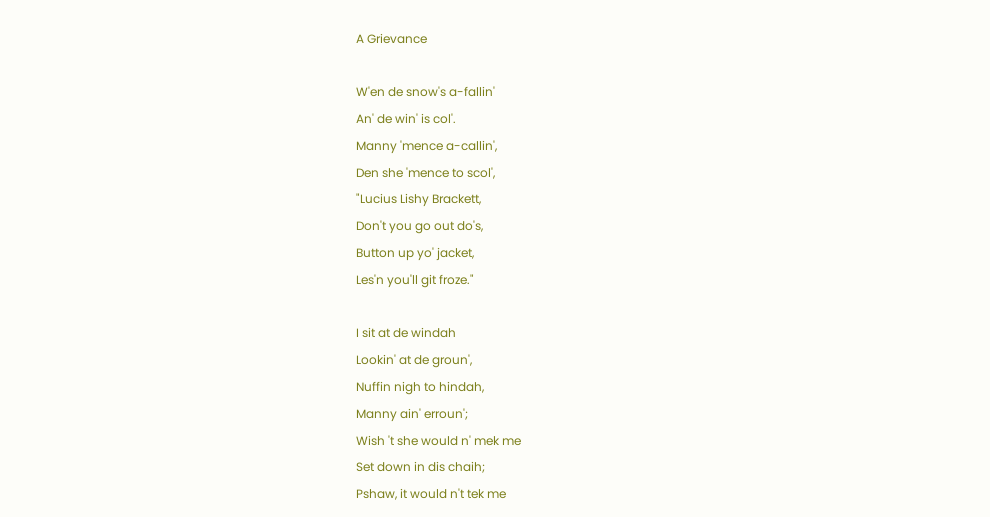A Grievance

W'en de snow's a-fallin'
An' de win' is col'.
Manny 'mence a-callin',
Den she 'mence to scol',
"Lucius Lishy Brackett,
Don't you go out do's,
Button up yo' jacket,
Les'n you'll git froze."

I sit at de windah
Lookin' at de groun',
Nuffin nigh to hindah,
Manny ain' erroun';
Wish 't she would n' mek me
Set down in dis chaih;
Pshaw, it would n't tek me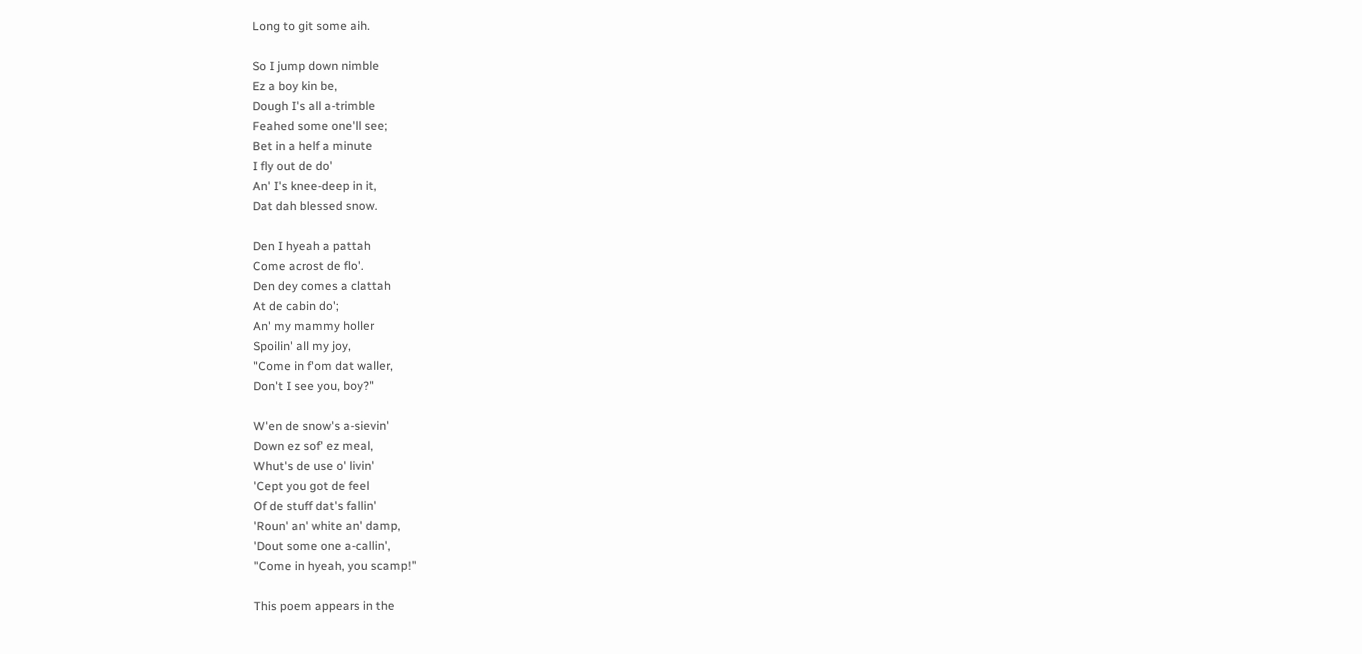Long to git some aih.

So I jump down nimble
Ez a boy kin be,
Dough I's all a-trimble
Feahed some one'll see;
Bet in a helf a minute
I fly out de do'
An' I's knee-deep in it,
Dat dah blessed snow.

Den I hyeah a pattah
Come acrost de flo'.
Den dey comes a clattah
At de cabin do';
An' my mammy holler
Spoilin' all my joy,
"Come in f'om dat waller,
Don't I see you, boy?"

W'en de snow's a-sievin'
Down ez sof' ez meal,
Whut's de use o' livin'
'Cept you got de feel
Of de stuff dat's fallin'
'Roun' an' white an' damp,
'Dout some one a-callin',
"Come in hyeah, you scamp!"

This poem appears in the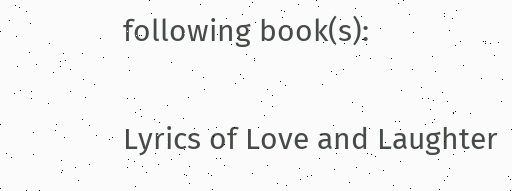following book(s):

Lyrics of Love and Laughter